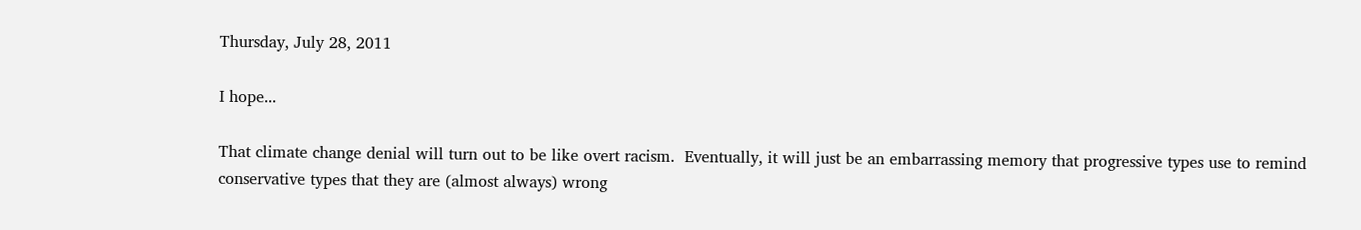Thursday, July 28, 2011

I hope...

That climate change denial will turn out to be like overt racism.  Eventually, it will just be an embarrassing memory that progressive types use to remind conservative types that they are (almost always) wrong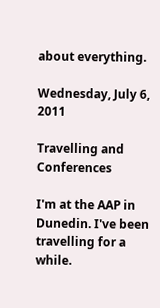about everything.

Wednesday, July 6, 2011

Travelling and Conferences

I'm at the AAP in Dunedin. I've been travelling for a while.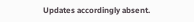Updates accordingly absent.